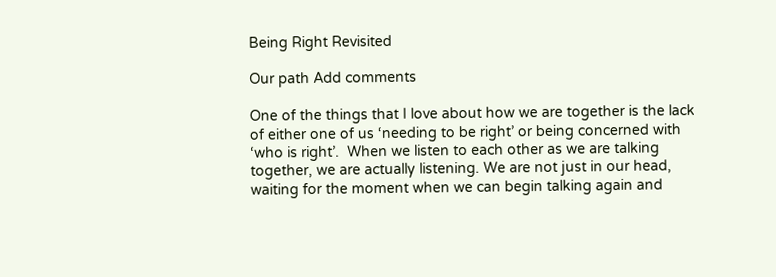Being Right Revisited

Our path Add comments

One of the things that I love about how we are together is the lack of either one of us ‘needing to be right’ or being concerned with ‘who is right’.  When we listen to each other as we are talking together, we are actually listening. We are not just in our head, waiting for the moment when we can begin talking again and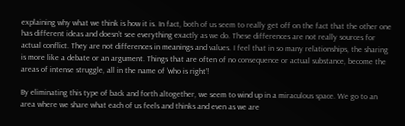explaining why what we think is how it is. In fact, both of us seem to really get off on the fact that the other one has different ideas and doesn’t see everything exactly as we do. These differences are not really sources for actual conflict. They are not differences in meanings and values. I feel that in so many relationships, the sharing is more like a debate or an argument. Things that are often of no consequence or actual substance, become the areas of intense struggle, all in the name of ‘who is right’!

By eliminating this type of back and forth altogether, we seem to wind up in a miraculous space. We go to an area where we share what each of us feels and thinks and even as we are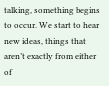talking, something begins to occur. We start to hear new ideas, things that aren’t exactly from either of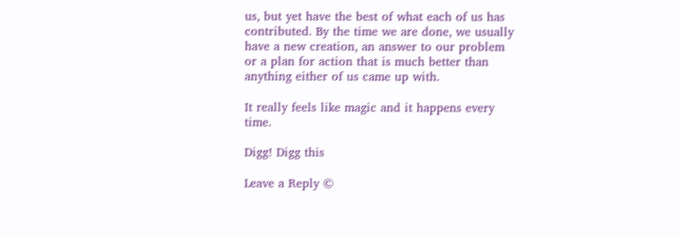us, but yet have the best of what each of us has contributed. By the time we are done, we usually have a new creation, an answer to our problem or a plan for action that is much better than anything either of us came up with.

It really feels like magic and it happens every time.

Digg! Digg this

Leave a Reply ©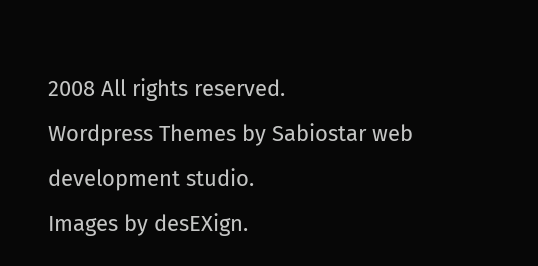2008 All rights reserved.
Wordpress Themes by Sabiostar web development studio.
Images by desEXign.